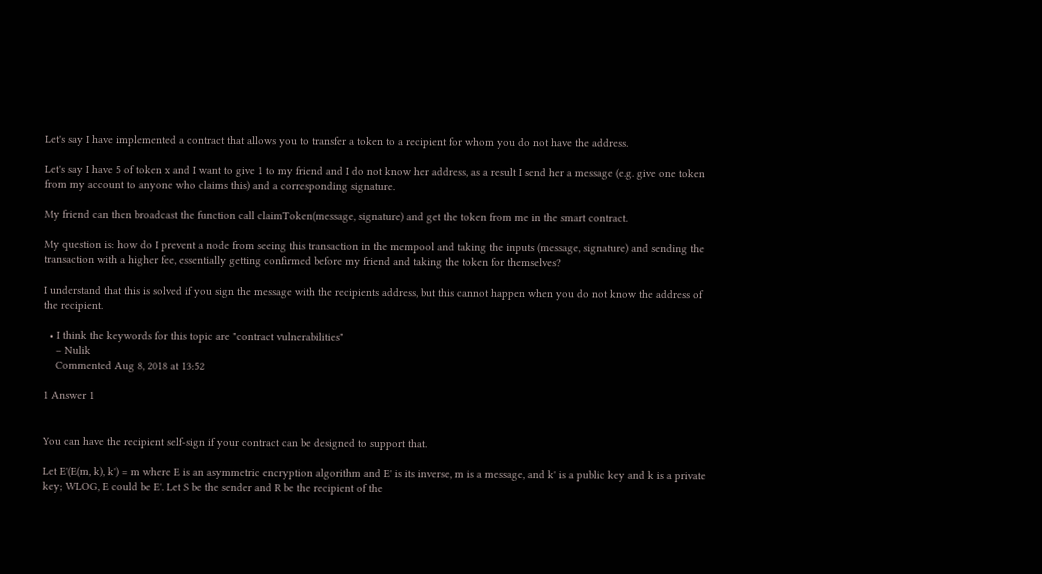Let's say I have implemented a contract that allows you to transfer a token to a recipient for whom you do not have the address.

Let's say I have 5 of token x and I want to give 1 to my friend and I do not know her address, as a result I send her a message (e.g. give one token from my account to anyone who claims this) and a corresponding signature.

My friend can then broadcast the function call claimToken(message, signature) and get the token from me in the smart contract.

My question is: how do I prevent a node from seeing this transaction in the mempool and taking the inputs (message, signature) and sending the transaction with a higher fee, essentially getting confirmed before my friend and taking the token for themselves?

I understand that this is solved if you sign the message with the recipients address, but this cannot happen when you do not know the address of the recipient.

  • I think the keywords for this topic are "contract vulnerabilities"
    – Nulik
    Commented Aug 8, 2018 at 13:52

1 Answer 1


You can have the recipient self-sign if your contract can be designed to support that.

Let E'(E(m, k), k') = m where E is an asymmetric encryption algorithm and E' is its inverse, m is a message, and k' is a public key and k is a private key; WLOG, E could be E'. Let S be the sender and R be the recipient of the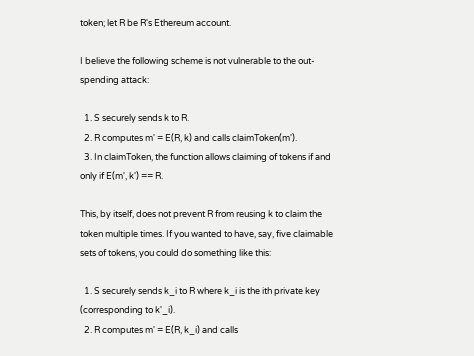token; let R be R's Ethereum account.

I believe the following scheme is not vulnerable to the out-spending attack:

  1. S securely sends k to R.
  2. R computes m' = E(R, k) and calls claimToken(m').
  3. In claimToken, the function allows claiming of tokens if and only if E(m', k') == R.

This, by itself, does not prevent R from reusing k to claim the token multiple times. If you wanted to have, say, five claimable sets of tokens, you could do something like this:

  1. S securely sends k_i to R where k_i is the ith private key (corresponding to k'_i).
  2. R computes m' = E(R, k_i) and calls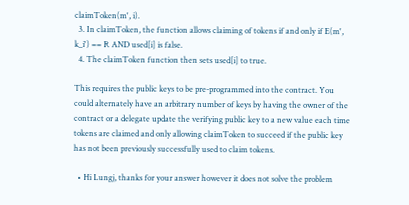claimToken(m', i).
  3. In claimToken, the function allows claiming of tokens if and only if E(m', k_i') == R AND used[i] is false.
  4. The claimToken function then sets used[i] to true.

This requires the public keys to be pre-programmed into the contract. You could alternately have an arbitrary number of keys by having the owner of the contract or a delegate update the verifying public key to a new value each time tokens are claimed and only allowing claimToken to succeed if the public key has not been previously successfully used to claim tokens.

  • Hi Lungj, thanks for your answer however it does not solve the problem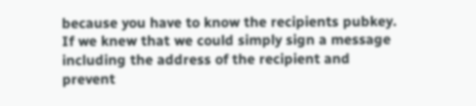because you have to know the recipients pubkey. If we knew that we could simply sign a message including the address of the recipient and prevent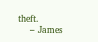theft.
    – James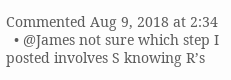Commented Aug 9, 2018 at 2:34
  • @James not sure which step I posted involves S knowing R’s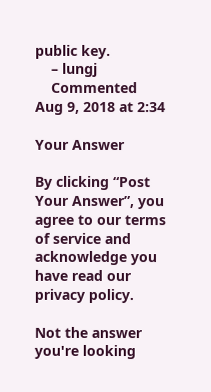public key.
    – lungj
    Commented Aug 9, 2018 at 2:34

Your Answer

By clicking “Post Your Answer”, you agree to our terms of service and acknowledge you have read our privacy policy.

Not the answer you're looking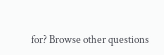for? Browse other questions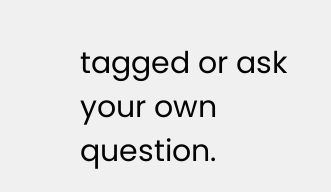tagged or ask your own question.